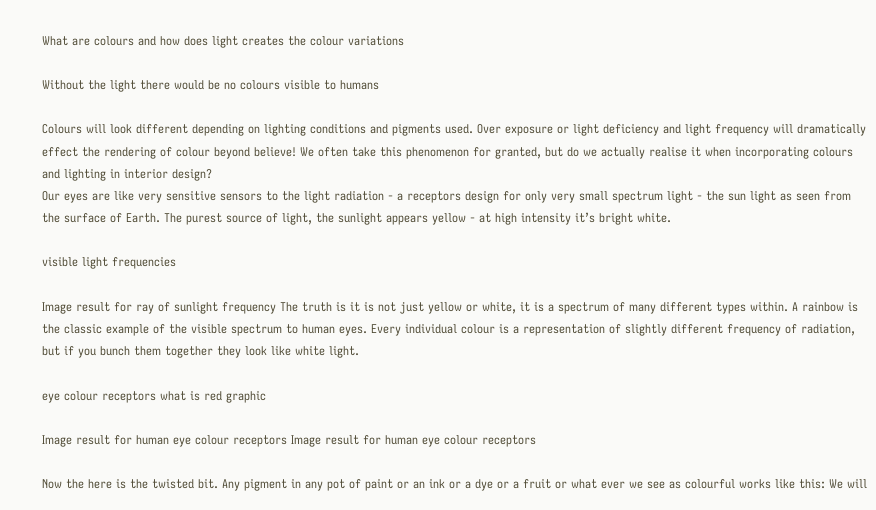What are colours and how does light creates the colour variations

Without the light there would be no colours visible to humans

Colours will look different depending on lighting conditions and pigments used. Over exposure or light deficiency and light frequency will dramatically effect the rendering of colour beyond believe! We often take this phenomenon for granted, but do we actually realise it when incorporating colours and lighting in interior design?
Our eyes are like very sensitive sensors to the light radiation - a receptors design for only very small spectrum light - the sun light as seen from the surface of Earth. The purest source of light, the sunlight appears yellow - at high intensity it’s bright white.

visible light frequencies

Image result for ray of sunlight frequency The truth is it is not just yellow or white, it is a spectrum of many different types within. A rainbow is the classic example of the visible spectrum to human eyes. Every individual colour is a representation of slightly different frequency of radiation, but if you bunch them together they look like white light.

eye colour receptors what is red graphic

Image result for human eye colour receptors Image result for human eye colour receptors

Now the here is the twisted bit. Any pigment in any pot of paint or an ink or a dye or a fruit or what ever we see as colourful works like this: We will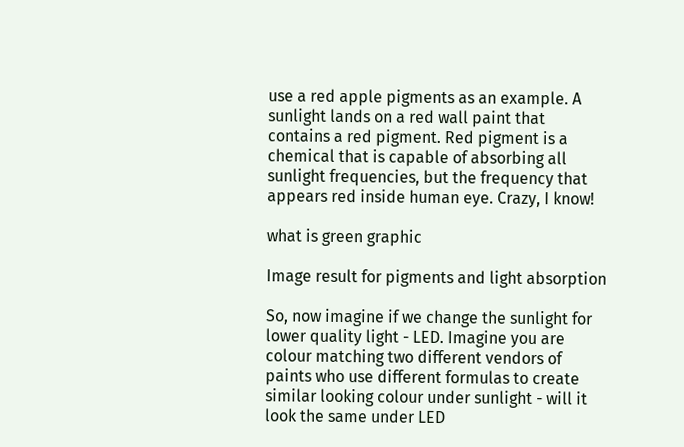use a red apple pigments as an example. A sunlight lands on a red wall paint that contains a red pigment. Red pigment is a chemical that is capable of absorbing all sunlight frequencies, but the frequency that appears red inside human eye. Crazy, I know!

what is green graphic

Image result for pigments and light absorption

So, now imagine if we change the sunlight for lower quality light - LED. Imagine you are colour matching two different vendors of paints who use different formulas to create similar looking colour under sunlight - will it look the same under LED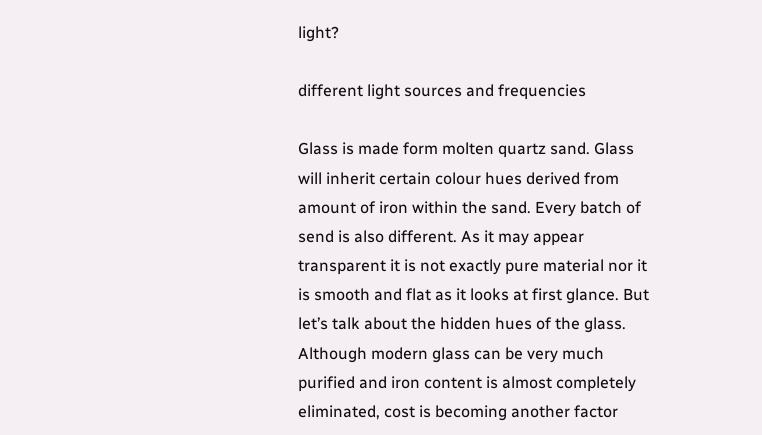light?

different light sources and frequencies

Glass is made form molten quartz sand. Glass will inherit certain colour hues derived from amount of iron within the sand. Every batch of send is also different. As it may appear transparent it is not exactly pure material nor it is smooth and flat as it looks at first glance. But let’s talk about the hidden hues of the glass. Although modern glass can be very much purified and iron content is almost completely eliminated, cost is becoming another factor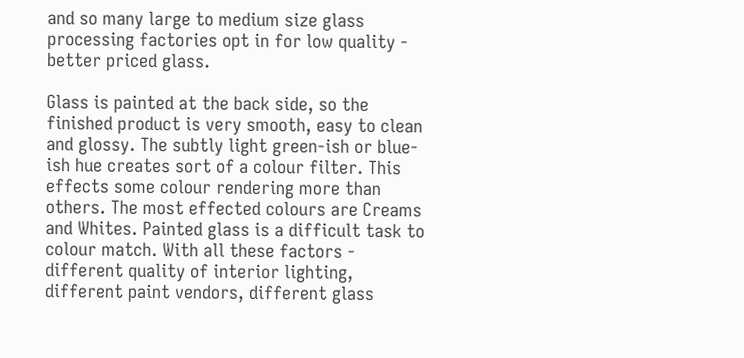and so many large to medium size glass processing factories opt in for low quality - better priced glass.

Glass is painted at the back side, so the finished product is very smooth, easy to clean and glossy. The subtly light green-ish or blue-ish hue creates sort of a colour filter. This effects some colour rendering more than others. The most effected colours are Creams and Whites. Painted glass is a difficult task to colour match. With all these factors - different quality of interior lighting, different paint vendors, different glass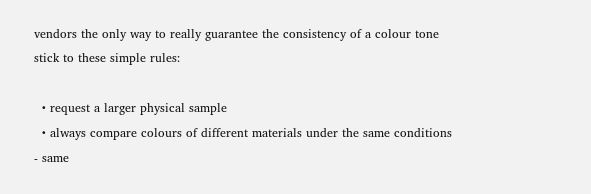vendors the only way to really guarantee the consistency of a colour tone stick to these simple rules:

  • request a larger physical sample
  • always compare colours of different materials under the same conditions - same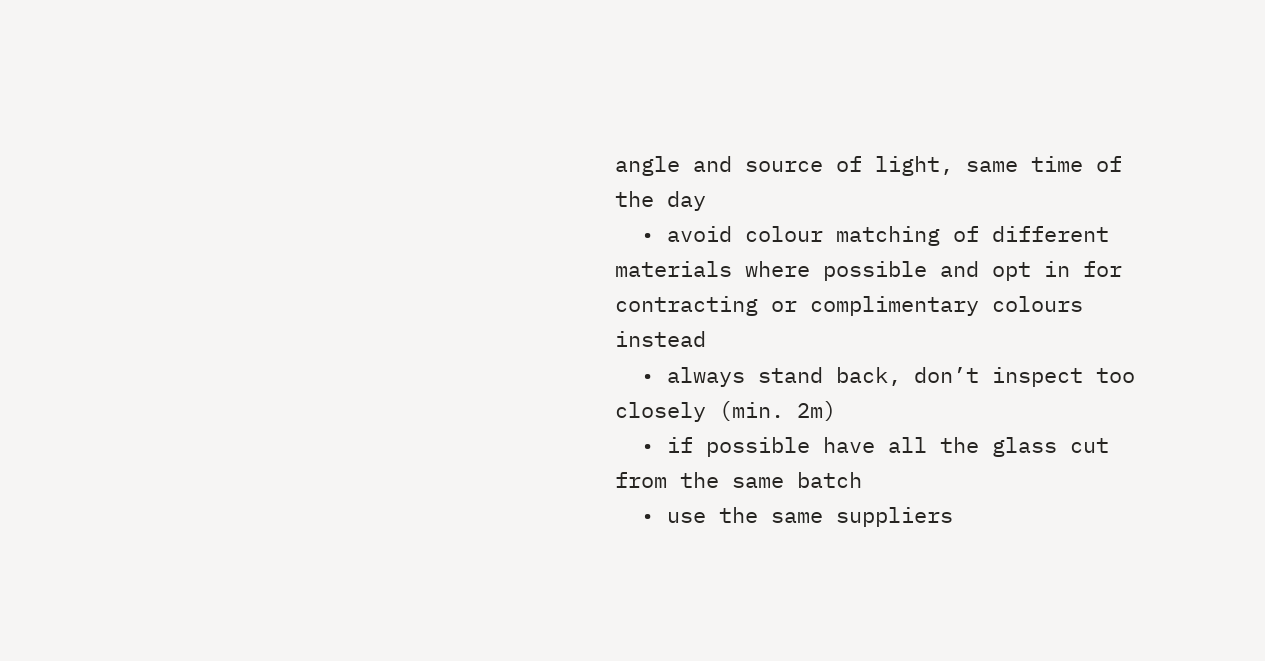angle and source of light, same time of the day
  • avoid colour matching of different materials where possible and opt in for contracting or complimentary colours instead
  • always stand back, don’t inspect too closely (min. 2m)
  • if possible have all the glass cut from the same batch
  • use the same suppliers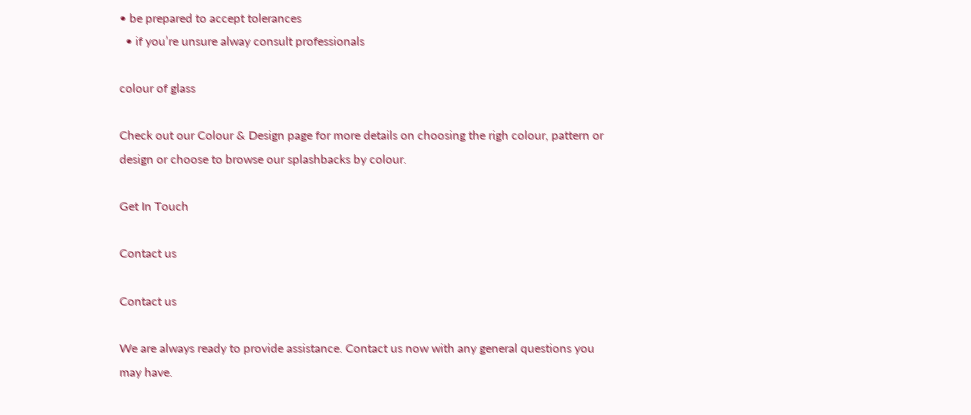• be prepared to accept tolerances
  • if you’re unsure alway consult professionals

colour of glass

Check out our Colour & Design page for more details on choosing the righ colour, pattern or design or choose to browse our splashbacks by colour.

Get In Touch

Contact us

Contact us

We are always ready to provide assistance. Contact us now with any general questions you may have.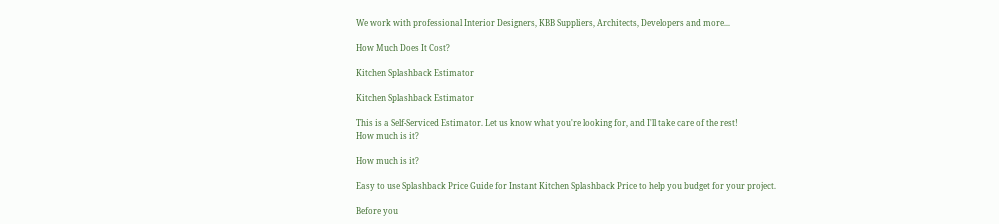We work with professional Interior Designers, KBB Suppliers, Architects, Developers and more...

How Much Does It Cost?

Kitchen Splashback Estimator

Kitchen Splashback Estimator

This is a Self-Serviced Estimator. Let us know what you're looking for, and I'll take care of the rest!
How much is it?

How much is it?

Easy to use Splashback Price Guide for Instant Kitchen Splashback Price to help you budget for your project.

Before you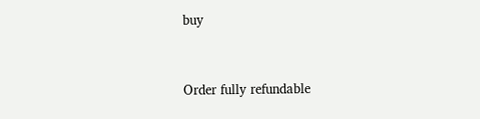buy



Order fully refundable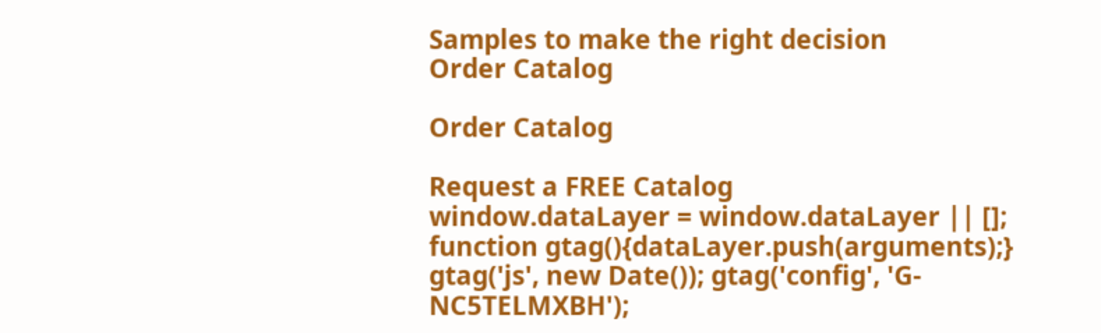Samples to make the right decision
Order Catalog

Order Catalog

Request a FREE Catalog
window.dataLayer = window.dataLayer || []; function gtag(){dataLayer.push(arguments);} gtag('js', new Date()); gtag('config', 'G-NC5TELMXBH');